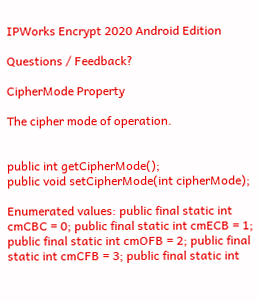IPWorks Encrypt 2020 Android Edition

Questions / Feedback?

CipherMode Property

The cipher mode of operation.


public int getCipherMode();
public void setCipherMode(int cipherMode);

Enumerated values: public final static int cmCBC = 0; public final static int cmECB = 1; public final static int cmOFB = 2; public final static int cmCFB = 3; public final static int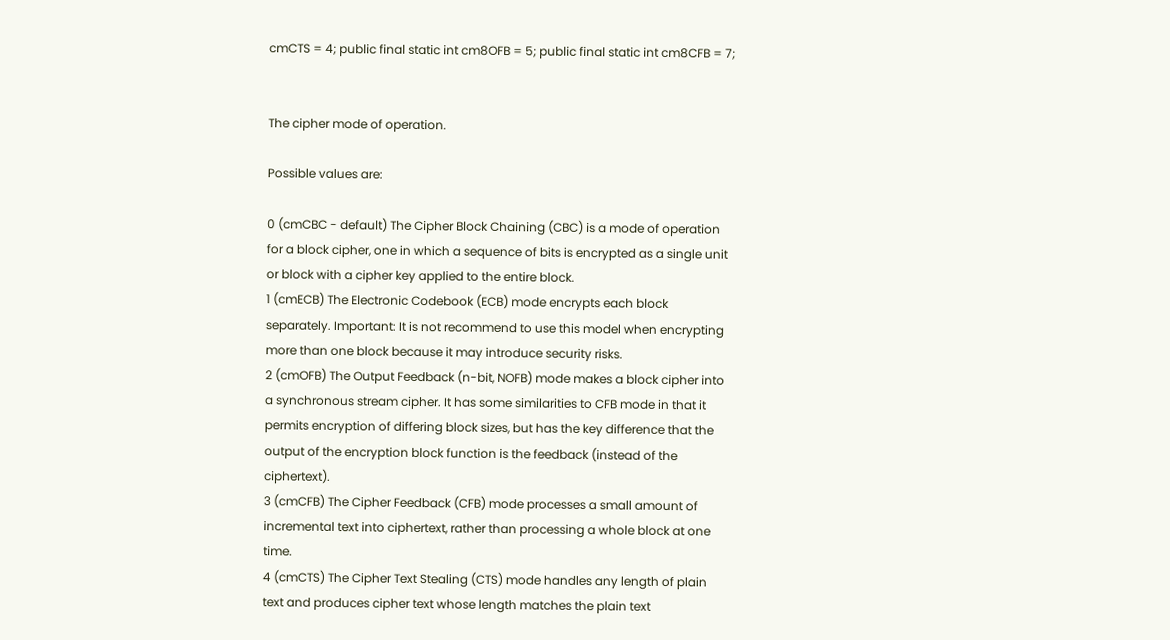cmCTS = 4; public final static int cm8OFB = 5; public final static int cm8CFB = 7;


The cipher mode of operation.

Possible values are:

0 (cmCBC - default) The Cipher Block Chaining (CBC) is a mode of operation for a block cipher, one in which a sequence of bits is encrypted as a single unit or block with a cipher key applied to the entire block.
1 (cmECB) The Electronic Codebook (ECB) mode encrypts each block separately. Important: It is not recommend to use this model when encrypting more than one block because it may introduce security risks.
2 (cmOFB) The Output Feedback (n-bit, NOFB) mode makes a block cipher into a synchronous stream cipher. It has some similarities to CFB mode in that it permits encryption of differing block sizes, but has the key difference that the output of the encryption block function is the feedback (instead of the ciphertext).
3 (cmCFB) The Cipher Feedback (CFB) mode processes a small amount of incremental text into ciphertext, rather than processing a whole block at one time.
4 (cmCTS) The Cipher Text Stealing (CTS) mode handles any length of plain text and produces cipher text whose length matches the plain text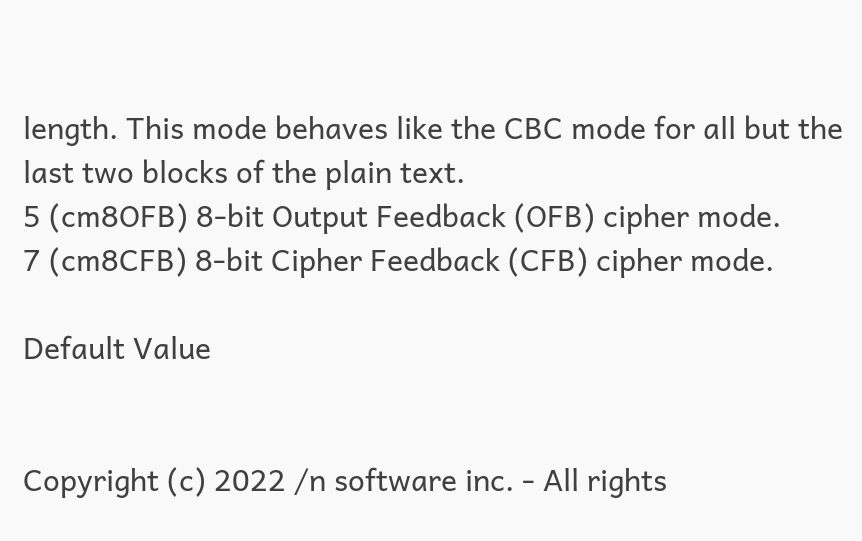length. This mode behaves like the CBC mode for all but the last two blocks of the plain text.
5 (cm8OFB) 8-bit Output Feedback (OFB) cipher mode.
7 (cm8CFB) 8-bit Cipher Feedback (CFB) cipher mode.

Default Value


Copyright (c) 2022 /n software inc. - All rights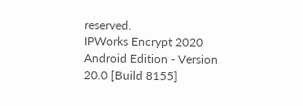reserved.
IPWorks Encrypt 2020 Android Edition - Version 20.0 [Build 8155]